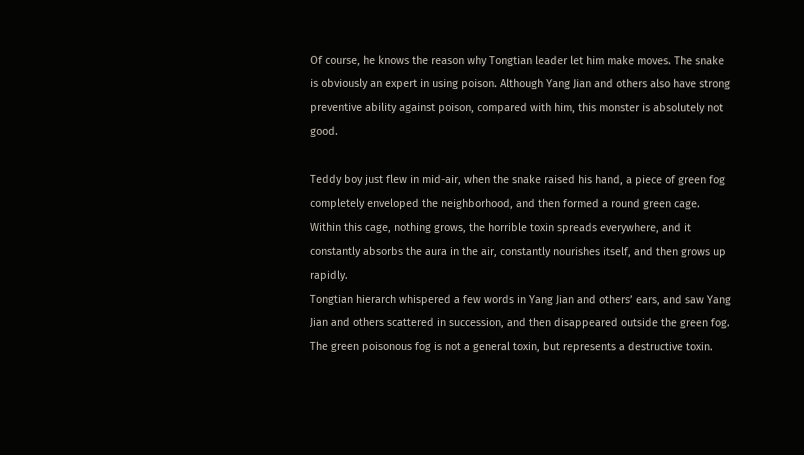Of course, he knows the reason why Tongtian leader let him make moves. The snake is obviously an expert in using poison. Although Yang Jian and others also have strong preventive ability against poison, compared with him, this monster is absolutely not good.

Teddy boy just flew in mid-air, when the snake raised his hand, a piece of green fog completely enveloped the neighborhood, and then formed a round green cage.
Within this cage, nothing grows, the horrible toxin spreads everywhere, and it constantly absorbs the aura in the air, constantly nourishes itself, and then grows up rapidly.
Tongtian hierarch whispered a few words in Yang Jian and others’ ears, and saw Yang Jian and others scattered in succession, and then disappeared outside the green fog.
The green poisonous fog is not a general toxin, but represents a destructive toxin.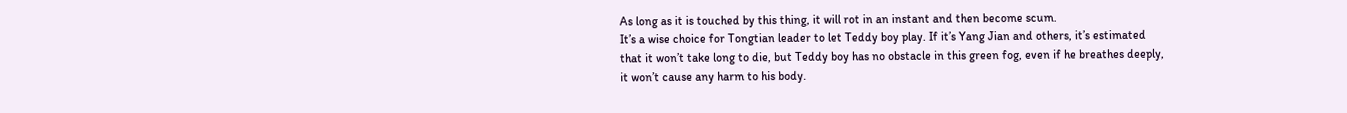As long as it is touched by this thing, it will rot in an instant and then become scum.
It’s a wise choice for Tongtian leader to let Teddy boy play. If it’s Yang Jian and others, it’s estimated that it won’t take long to die, but Teddy boy has no obstacle in this green fog, even if he breathes deeply, it won’t cause any harm to his body.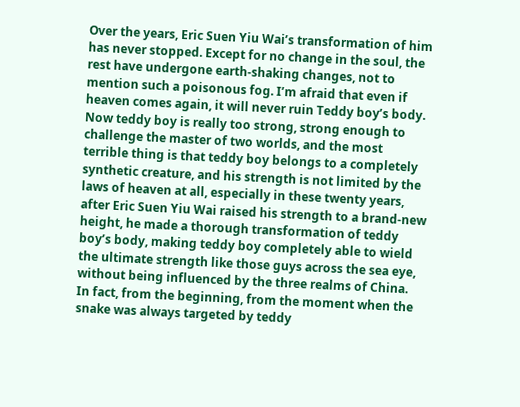Over the years, Eric Suen Yiu Wai’s transformation of him has never stopped. Except for no change in the soul, the rest have undergone earth-shaking changes, not to mention such a poisonous fog. I’m afraid that even if heaven comes again, it will never ruin Teddy boy’s body.
Now teddy boy is really too strong, strong enough to challenge the master of two worlds, and the most terrible thing is that teddy boy belongs to a completely synthetic creature, and his strength is not limited by the laws of heaven at all, especially in these twenty years, after Eric Suen Yiu Wai raised his strength to a brand-new height, he made a thorough transformation of teddy boy’s body, making teddy boy completely able to wield the ultimate strength like those guys across the sea eye, without being influenced by the three realms of China.
In fact, from the beginning, from the moment when the snake was always targeted by teddy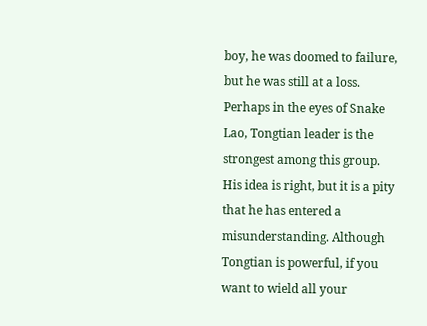boy, he was doomed to failure, but he was still at a loss.
Perhaps in the eyes of Snake Lao, Tongtian leader is the strongest among this group. His idea is right, but it is a pity that he has entered a misunderstanding. Although Tongtian is powerful, if you want to wield all your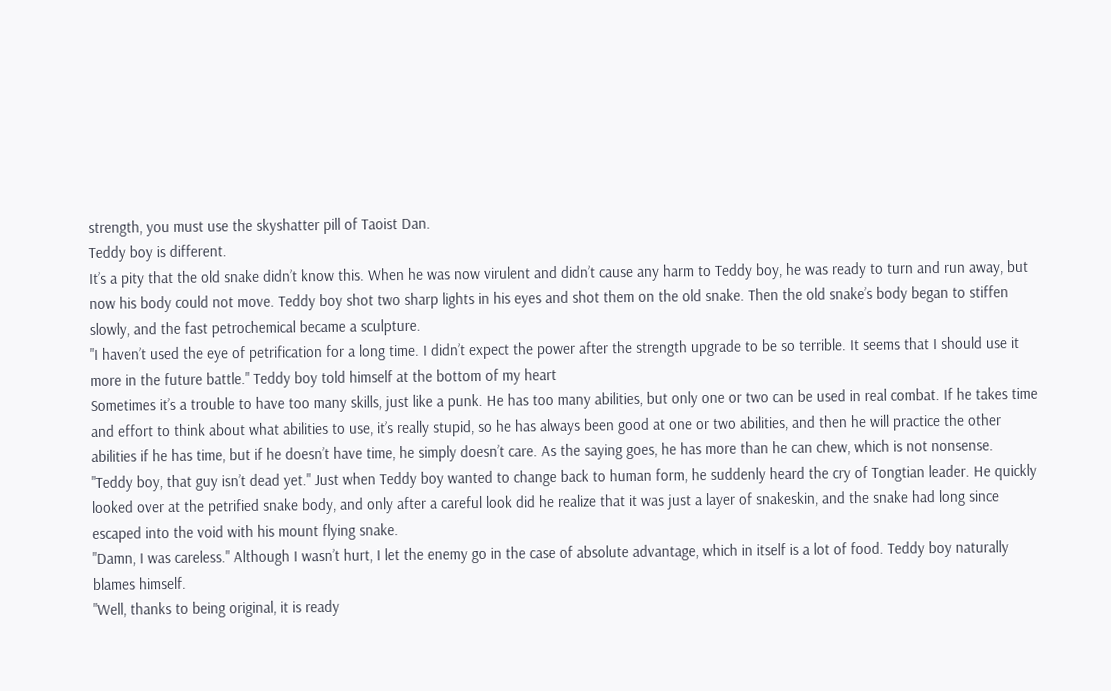strength, you must use the skyshatter pill of Taoist Dan.
Teddy boy is different.
It’s a pity that the old snake didn’t know this. When he was now virulent and didn’t cause any harm to Teddy boy, he was ready to turn and run away, but now his body could not move. Teddy boy shot two sharp lights in his eyes and shot them on the old snake. Then the old snake’s body began to stiffen slowly, and the fast petrochemical became a sculpture.
"I haven’t used the eye of petrification for a long time. I didn’t expect the power after the strength upgrade to be so terrible. It seems that I should use it more in the future battle." Teddy boy told himself at the bottom of my heart
Sometimes it’s a trouble to have too many skills, just like a punk. He has too many abilities, but only one or two can be used in real combat. If he takes time and effort to think about what abilities to use, it’s really stupid, so he has always been good at one or two abilities, and then he will practice the other abilities if he has time, but if he doesn’t have time, he simply doesn’t care. As the saying goes, he has more than he can chew, which is not nonsense.
"Teddy boy, that guy isn’t dead yet." Just when Teddy boy wanted to change back to human form, he suddenly heard the cry of Tongtian leader. He quickly looked over at the petrified snake body, and only after a careful look did he realize that it was just a layer of snakeskin, and the snake had long since escaped into the void with his mount flying snake.
"Damn, I was careless." Although I wasn’t hurt, I let the enemy go in the case of absolute advantage, which in itself is a lot of food. Teddy boy naturally blames himself.
"Well, thanks to being original, it is ready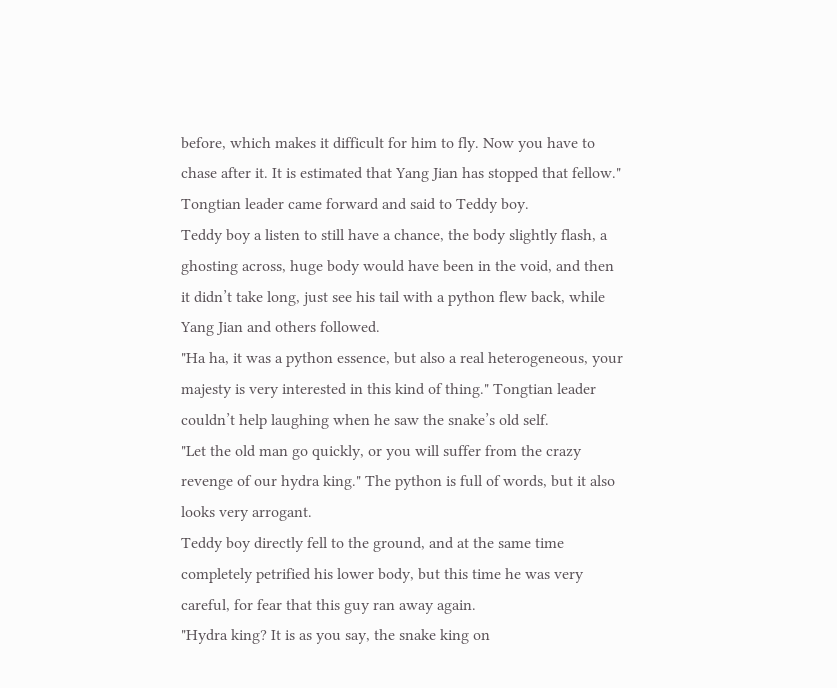before, which makes it difficult for him to fly. Now you have to chase after it. It is estimated that Yang Jian has stopped that fellow." Tongtian leader came forward and said to Teddy boy.
Teddy boy a listen to still have a chance, the body slightly flash, a ghosting across, huge body would have been in the void, and then it didn’t take long, just see his tail with a python flew back, while Yang Jian and others followed.
"Ha ha, it was a python essence, but also a real heterogeneous, your majesty is very interested in this kind of thing." Tongtian leader couldn’t help laughing when he saw the snake’s old self.
"Let the old man go quickly, or you will suffer from the crazy revenge of our hydra king." The python is full of words, but it also looks very arrogant.
Teddy boy directly fell to the ground, and at the same time completely petrified his lower body, but this time he was very careful, for fear that this guy ran away again.
"Hydra king? It is as you say, the snake king on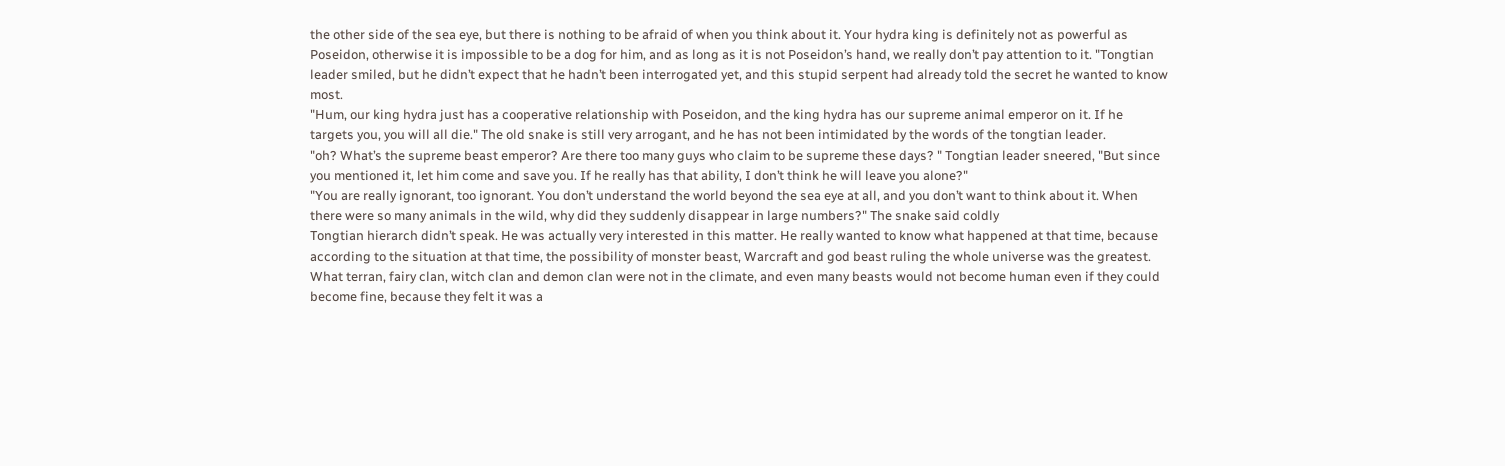the other side of the sea eye, but there is nothing to be afraid of when you think about it. Your hydra king is definitely not as powerful as Poseidon, otherwise it is impossible to be a dog for him, and as long as it is not Poseidon’s hand, we really don’t pay attention to it. "Tongtian leader smiled, but he didn’t expect that he hadn’t been interrogated yet, and this stupid serpent had already told the secret he wanted to know most.
"Hum, our king hydra just has a cooperative relationship with Poseidon, and the king hydra has our supreme animal emperor on it. If he targets you, you will all die." The old snake is still very arrogant, and he has not been intimidated by the words of the tongtian leader.
"oh? What’s the supreme beast emperor? Are there too many guys who claim to be supreme these days? " Tongtian leader sneered, "But since you mentioned it, let him come and save you. If he really has that ability, I don’t think he will leave you alone?"
"You are really ignorant, too ignorant. You don’t understand the world beyond the sea eye at all, and you don’t want to think about it. When there were so many animals in the wild, why did they suddenly disappear in large numbers?" The snake said coldly
Tongtian hierarch didn’t speak. He was actually very interested in this matter. He really wanted to know what happened at that time, because according to the situation at that time, the possibility of monster beast, Warcraft and god beast ruling the whole universe was the greatest. What terran, fairy clan, witch clan and demon clan were not in the climate, and even many beasts would not become human even if they could become fine, because they felt it was a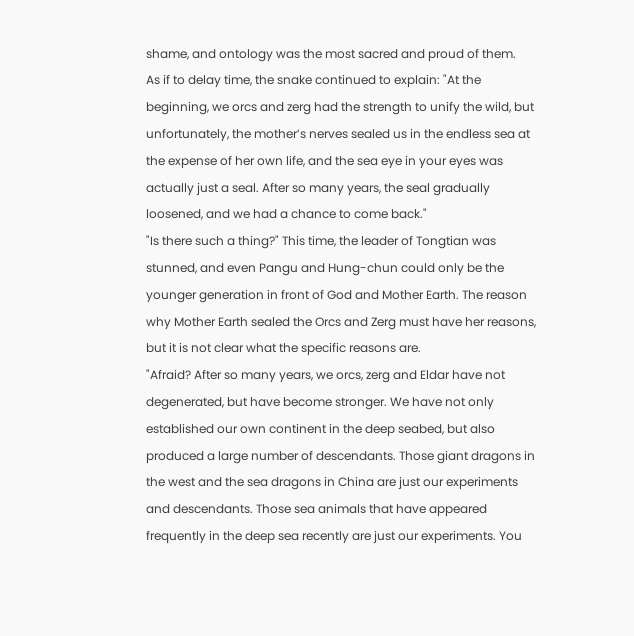shame, and ontology was the most sacred and proud of them.
As if to delay time, the snake continued to explain: "At the beginning, we orcs and zerg had the strength to unify the wild, but unfortunately, the mother’s nerves sealed us in the endless sea at the expense of her own life, and the sea eye in your eyes was actually just a seal. After so many years, the seal gradually loosened, and we had a chance to come back."
"Is there such a thing?" This time, the leader of Tongtian was stunned, and even Pangu and Hung-chun could only be the younger generation in front of God and Mother Earth. The reason why Mother Earth sealed the Orcs and Zerg must have her reasons, but it is not clear what the specific reasons are.
"Afraid? After so many years, we orcs, zerg and Eldar have not degenerated, but have become stronger. We have not only established our own continent in the deep seabed, but also produced a large number of descendants. Those giant dragons in the west and the sea dragons in China are just our experiments and descendants. Those sea animals that have appeared frequently in the deep sea recently are just our experiments. You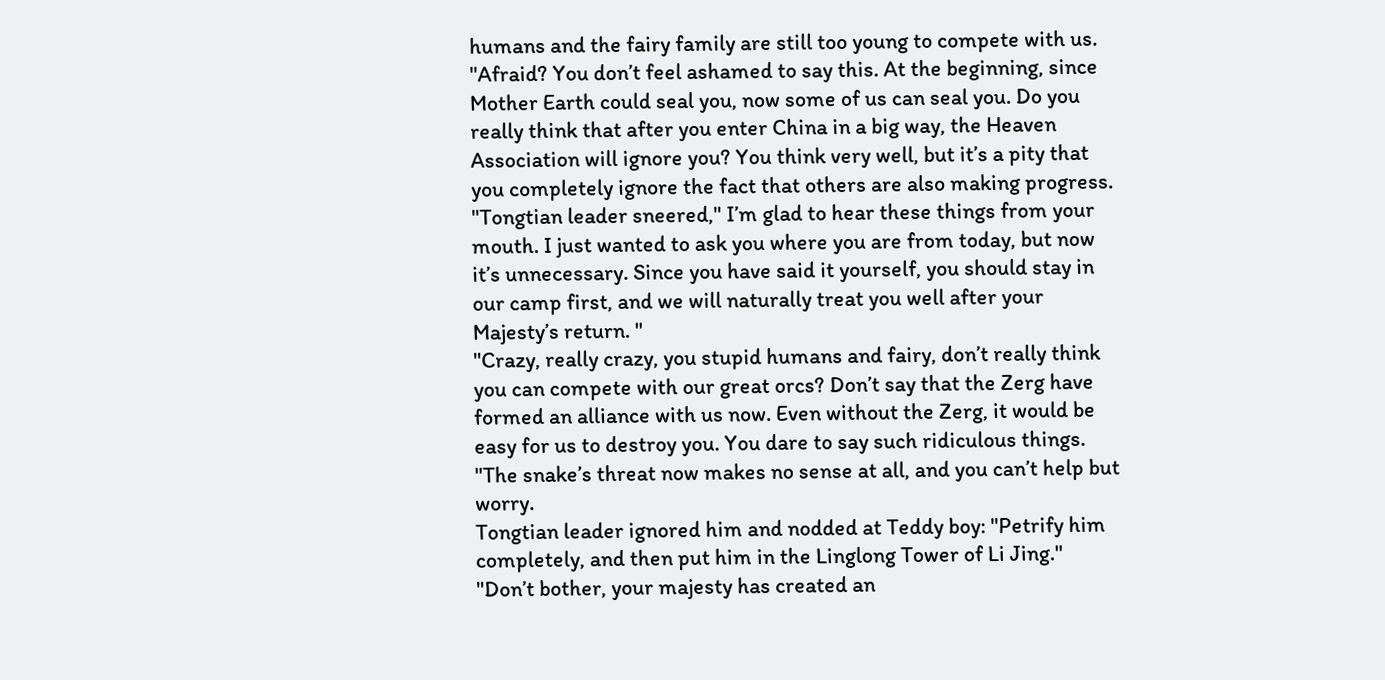humans and the fairy family are still too young to compete with us.
"Afraid? You don’t feel ashamed to say this. At the beginning, since Mother Earth could seal you, now some of us can seal you. Do you really think that after you enter China in a big way, the Heaven Association will ignore you? You think very well, but it’s a pity that you completely ignore the fact that others are also making progress. "Tongtian leader sneered," I’m glad to hear these things from your mouth. I just wanted to ask you where you are from today, but now it’s unnecessary. Since you have said it yourself, you should stay in our camp first, and we will naturally treat you well after your Majesty’s return. "
"Crazy, really crazy, you stupid humans and fairy, don’t really think you can compete with our great orcs? Don’t say that the Zerg have formed an alliance with us now. Even without the Zerg, it would be easy for us to destroy you. You dare to say such ridiculous things. "The snake’s threat now makes no sense at all, and you can’t help but worry.
Tongtian leader ignored him and nodded at Teddy boy: "Petrify him completely, and then put him in the Linglong Tower of Li Jing."
"Don’t bother, your majesty has created an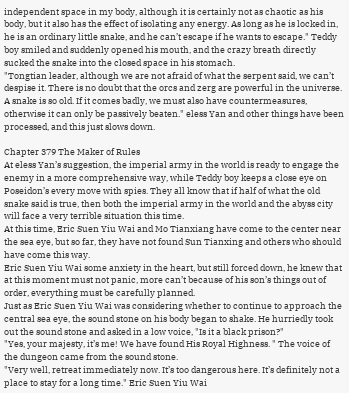independent space in my body, although it is certainly not as chaotic as his body, but it also has the effect of isolating any energy. As long as he is locked in, he is an ordinary little snake, and he can’t escape if he wants to escape." Teddy boy smiled and suddenly opened his mouth, and the crazy breath directly sucked the snake into the closed space in his stomach.
"Tongtian leader, although we are not afraid of what the serpent said, we can’t despise it. There is no doubt that the orcs and zerg are powerful in the universe. A snake is so old. If it comes badly, we must also have countermeasures, otherwise it can only be passively beaten." eless Yan and other things have been processed, and this just slows down.

Chapter 379 The Maker of Rules
At eless Yan’s suggestion, the imperial army in the world is ready to engage the enemy in a more comprehensive way, while Teddy boy keeps a close eye on Poseidon’s every move with spies. They all know that if half of what the old snake said is true, then both the imperial army in the world and the abyss city will face a very terrible situation this time.
At this time, Eric Suen Yiu Wai and Mo Tianxiang have come to the center near the sea eye, but so far, they have not found Sun Tianxing and others who should have come this way.
Eric Suen Yiu Wai some anxiety in the heart, but still forced down, he knew that at this moment must not panic, more can’t because of his son’s things out of order, everything must be carefully planned.
Just as Eric Suen Yiu Wai was considering whether to continue to approach the central sea eye, the sound stone on his body began to shake. He hurriedly took out the sound stone and asked in a low voice, "Is it a black prison?"
"Yes, your majesty, it’s me! We have found His Royal Highness. " The voice of the dungeon came from the sound stone.
"Very well, retreat immediately now. It’s too dangerous here. It’s definitely not a place to stay for a long time." Eric Suen Yiu Wai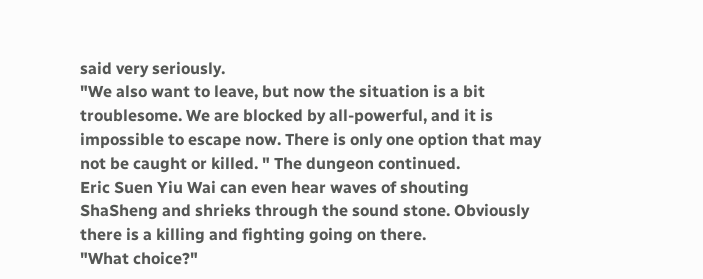said very seriously.
"We also want to leave, but now the situation is a bit troublesome. We are blocked by all-powerful, and it is impossible to escape now. There is only one option that may not be caught or killed. " The dungeon continued.
Eric Suen Yiu Wai can even hear waves of shouting ShaSheng and shrieks through the sound stone. Obviously there is a killing and fighting going on there.
"What choice?"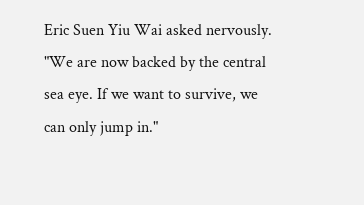Eric Suen Yiu Wai asked nervously.
"We are now backed by the central sea eye. If we want to survive, we can only jump in."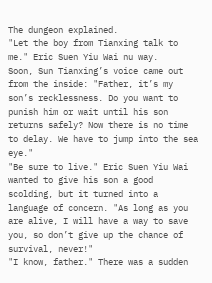The dungeon explained.
"Let the boy from Tianxing talk to me." Eric Suen Yiu Wai nu way.
Soon, Sun Tianxing’s voice came out from the inside: "Father, it’s my son’s recklessness. Do you want to punish him or wait until his son returns safely? Now there is no time to delay. We have to jump into the sea eye."
"Be sure to live." Eric Suen Yiu Wai wanted to give his son a good scolding, but it turned into a language of concern. "As long as you are alive, I will have a way to save you, so don’t give up the chance of survival, never!"
"I know, father." There was a sudden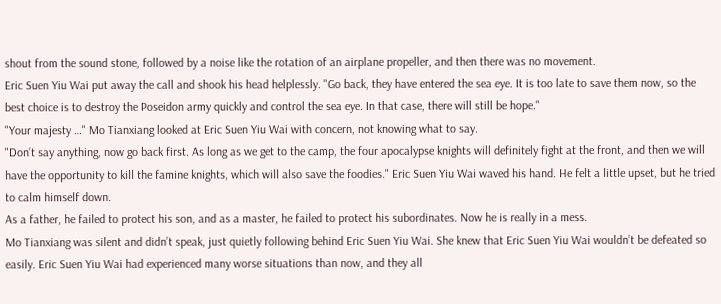shout from the sound stone, followed by a noise like the rotation of an airplane propeller, and then there was no movement.
Eric Suen Yiu Wai put away the call and shook his head helplessly. "Go back, they have entered the sea eye. It is too late to save them now, so the best choice is to destroy the Poseidon army quickly and control the sea eye. In that case, there will still be hope."
"Your majesty …" Mo Tianxiang looked at Eric Suen Yiu Wai with concern, not knowing what to say.
"Don’t say anything, now go back first. As long as we get to the camp, the four apocalypse knights will definitely fight at the front, and then we will have the opportunity to kill the famine knights, which will also save the foodies." Eric Suen Yiu Wai waved his hand. He felt a little upset, but he tried to calm himself down.
As a father, he failed to protect his son, and as a master, he failed to protect his subordinates. Now he is really in a mess.
Mo Tianxiang was silent and didn’t speak, just quietly following behind Eric Suen Yiu Wai. She knew that Eric Suen Yiu Wai wouldn’t be defeated so easily. Eric Suen Yiu Wai had experienced many worse situations than now, and they all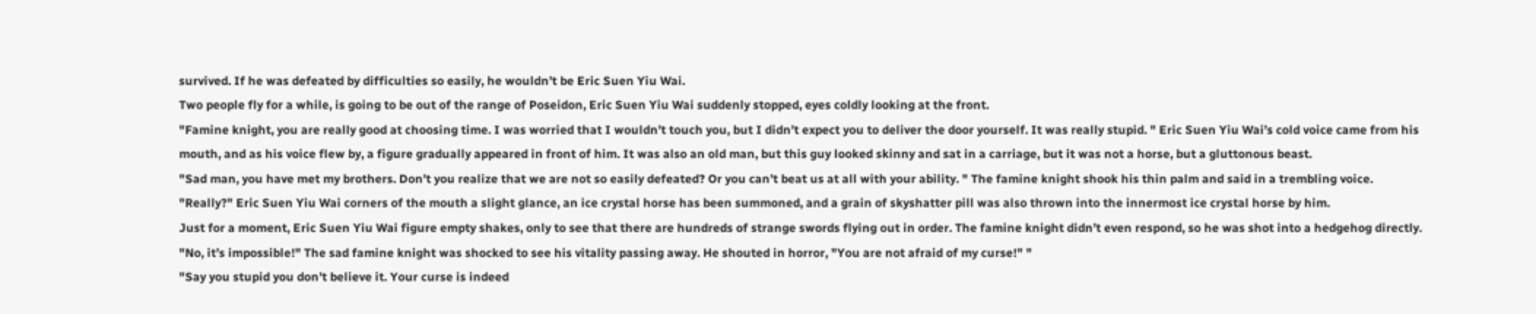survived. If he was defeated by difficulties so easily, he wouldn’t be Eric Suen Yiu Wai.
Two people fly for a while, is going to be out of the range of Poseidon, Eric Suen Yiu Wai suddenly stopped, eyes coldly looking at the front.
"Famine knight, you are really good at choosing time. I was worried that I wouldn’t touch you, but I didn’t expect you to deliver the door yourself. It was really stupid. " Eric Suen Yiu Wai’s cold voice came from his mouth, and as his voice flew by, a figure gradually appeared in front of him. It was also an old man, but this guy looked skinny and sat in a carriage, but it was not a horse, but a gluttonous beast.
"Sad man, you have met my brothers. Don’t you realize that we are not so easily defeated? Or you can’t beat us at all with your ability. " The famine knight shook his thin palm and said in a trembling voice.
"Really?" Eric Suen Yiu Wai corners of the mouth a slight glance, an ice crystal horse has been summoned, and a grain of skyshatter pill was also thrown into the innermost ice crystal horse by him.
Just for a moment, Eric Suen Yiu Wai figure empty shakes, only to see that there are hundreds of strange swords flying out in order. The famine knight didn’t even respond, so he was shot into a hedgehog directly.
"No, it’s impossible!" The sad famine knight was shocked to see his vitality passing away. He shouted in horror, "You are not afraid of my curse!" "
"Say you stupid you don’t believe it. Your curse is indeed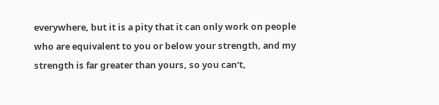everywhere, but it is a pity that it can only work on people who are equivalent to you or below your strength, and my strength is far greater than yours, so you can’t,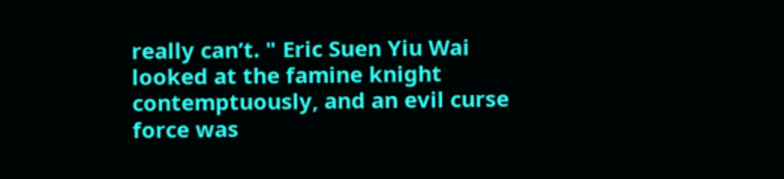really can’t. " Eric Suen Yiu Wai looked at the famine knight contemptuously, and an evil curse force was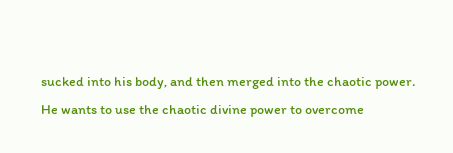sucked into his body, and then merged into the chaotic power.
He wants to use the chaotic divine power to overcome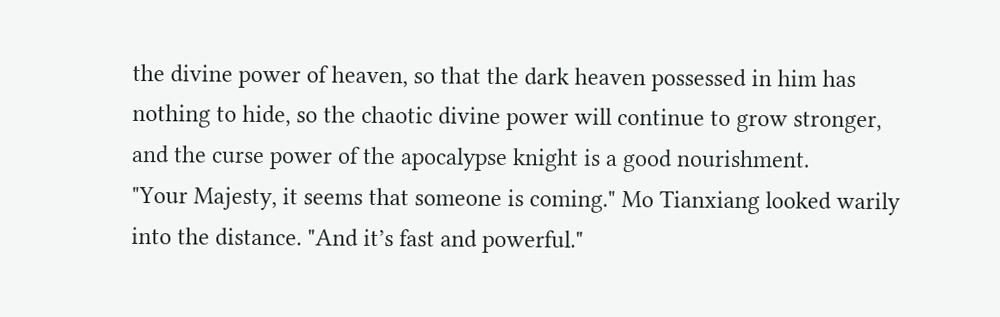the divine power of heaven, so that the dark heaven possessed in him has nothing to hide, so the chaotic divine power will continue to grow stronger, and the curse power of the apocalypse knight is a good nourishment.
"Your Majesty, it seems that someone is coming." Mo Tianxiang looked warily into the distance. "And it’s fast and powerful."